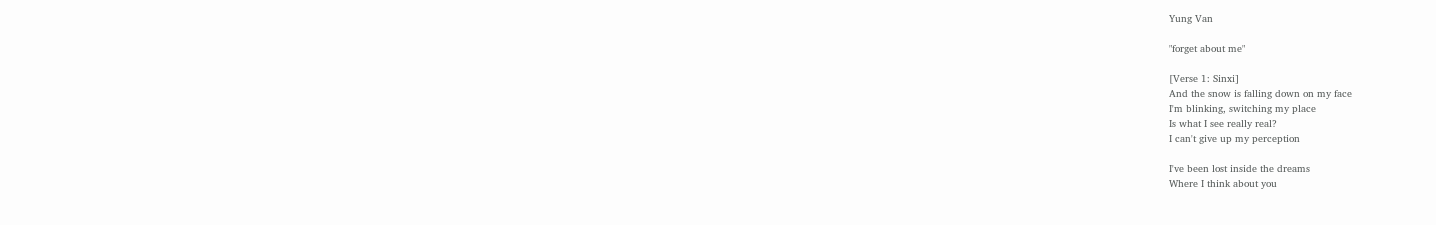Yung Van

"forget about me"

[Verse 1: Sinxi]
And the snow is falling down on my face
I'm blinking, switching my place
Is what I see really real?
I can't give up my perception

I've been lost inside the dreams
Where I think about you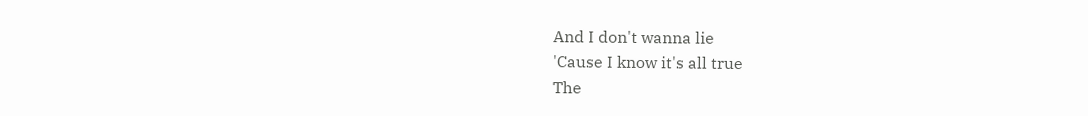And I don't wanna lie
'Cause I know it's all true
The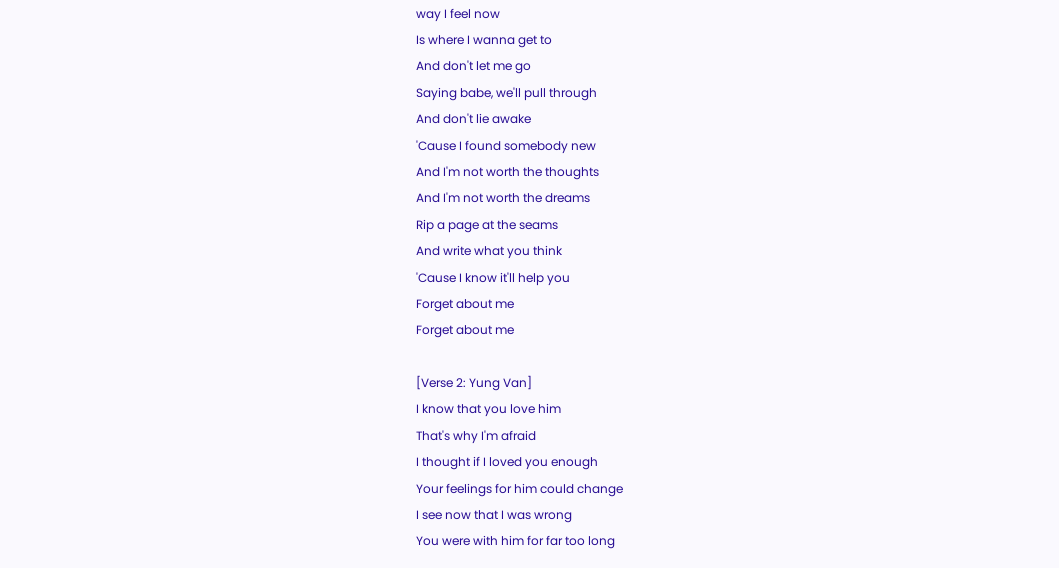way I feel now
Is where I wanna get to
And don't let me go
Saying babe, we'll pull through
And don't lie awake
'Cause I found somebody new
And I'm not worth the thoughts
And I'm not worth the dreams
Rip a page at the seams
And write what you think
'Cause I know it'll help you
Forget about me
Forget about me

[Verse 2: Yung Van]
I know that you love him
That's why I'm afraid
I thought if I loved you enough
Your feelings for him could change
I see now that I was wrong
You were with him for far too long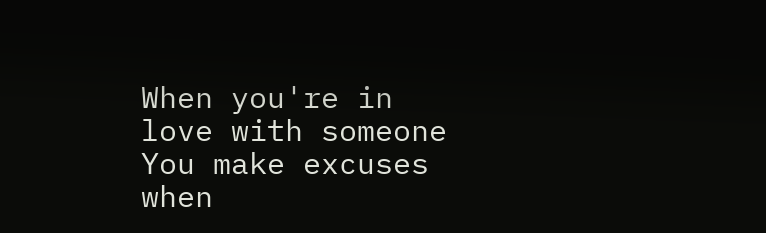When you're in love with someone
You make excuses when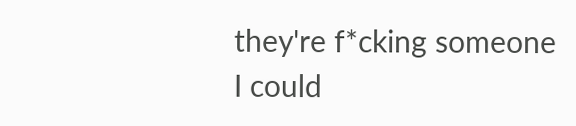they're f*cking someone
I could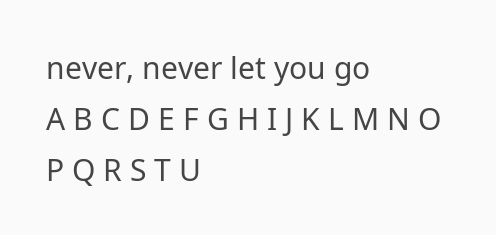never, never let you go
A B C D E F G H I J K L M N O P Q R S T U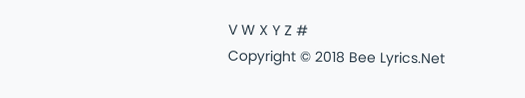V W X Y Z #
Copyright © 2018 Bee Lyrics.Net